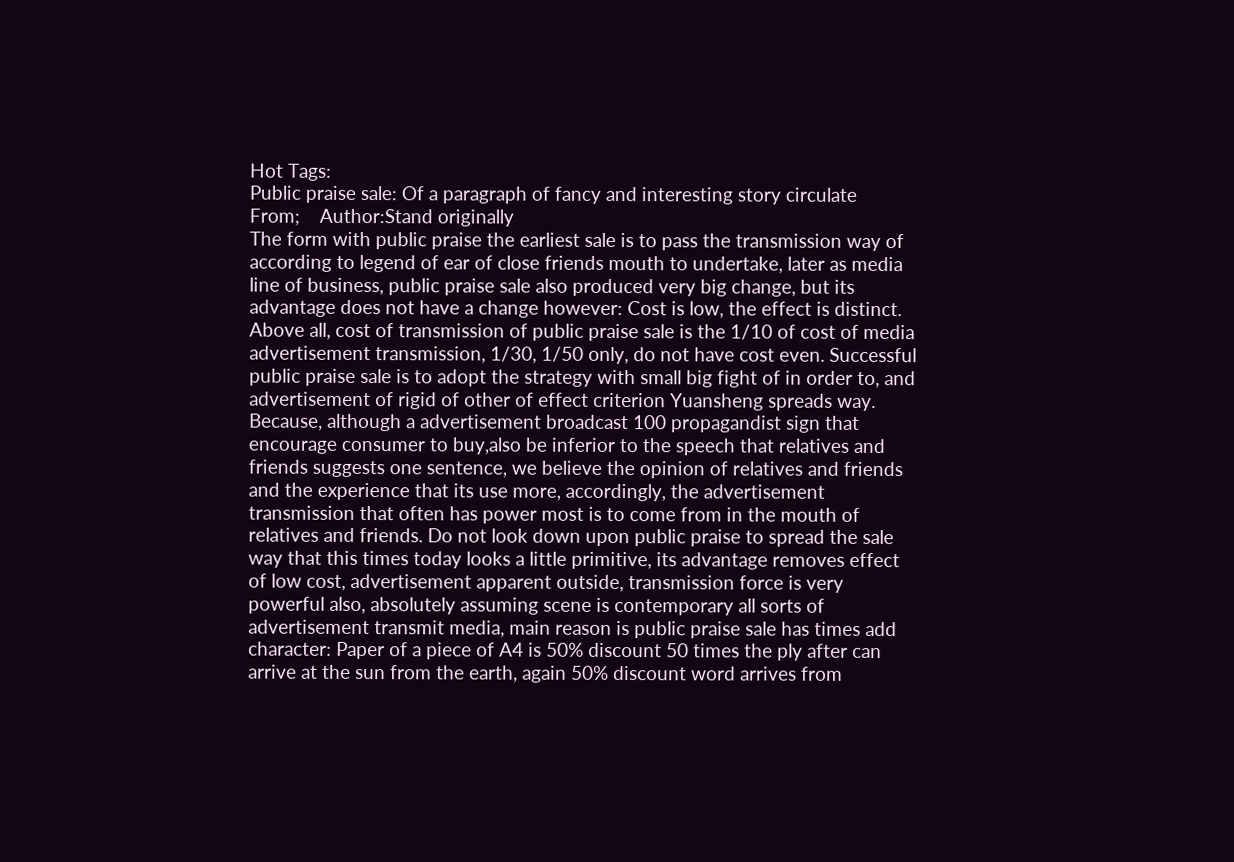Hot Tags:
Public praise sale: Of a paragraph of fancy and interesting story circulate
From;    Author:Stand originally
The form with public praise the earliest sale is to pass the transmission way of according to legend of ear of close friends mouth to undertake, later as media line of business, public praise sale also produced very big change, but its advantage does not have a change however: Cost is low, the effect is distinct. Above all, cost of transmission of public praise sale is the 1/10 of cost of media advertisement transmission, 1/30, 1/50 only, do not have cost even. Successful public praise sale is to adopt the strategy with small big fight of in order to, and advertisement of rigid of other of effect criterion Yuansheng spreads way. Because, although a advertisement broadcast 100 propagandist sign that encourage consumer to buy,also be inferior to the speech that relatives and friends suggests one sentence, we believe the opinion of relatives and friends and the experience that its use more, accordingly, the advertisement transmission that often has power most is to come from in the mouth of relatives and friends. Do not look down upon public praise to spread the sale way that this times today looks a little primitive, its advantage removes effect of low cost, advertisement apparent outside, transmission force is very powerful also, absolutely assuming scene is contemporary all sorts of advertisement transmit media, main reason is public praise sale has times add character: Paper of a piece of A4 is 50% discount 50 times the ply after can arrive at the sun from the earth, again 50% discount word arrives from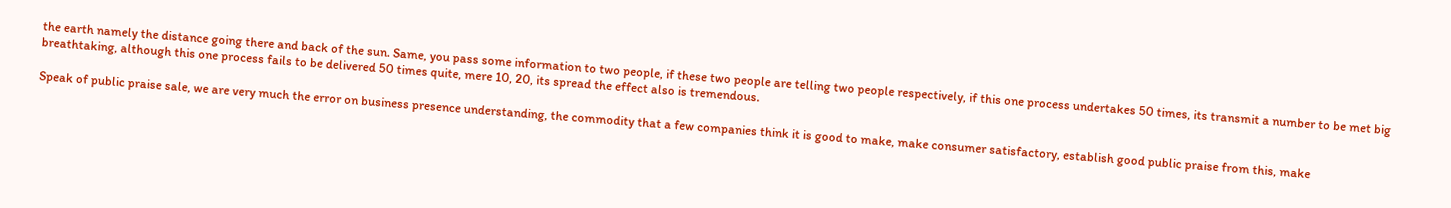the earth namely the distance going there and back of the sun. Same, you pass some information to two people, if these two people are telling two people respectively, if this one process undertakes 50 times, its transmit a number to be met big breathtaking, although this one process fails to be delivered 50 times quite, mere 10, 20, its spread the effect also is tremendous.

Speak of public praise sale, we are very much the error on business presence understanding, the commodity that a few companies think it is good to make, make consumer satisfactory, establish good public praise from this, make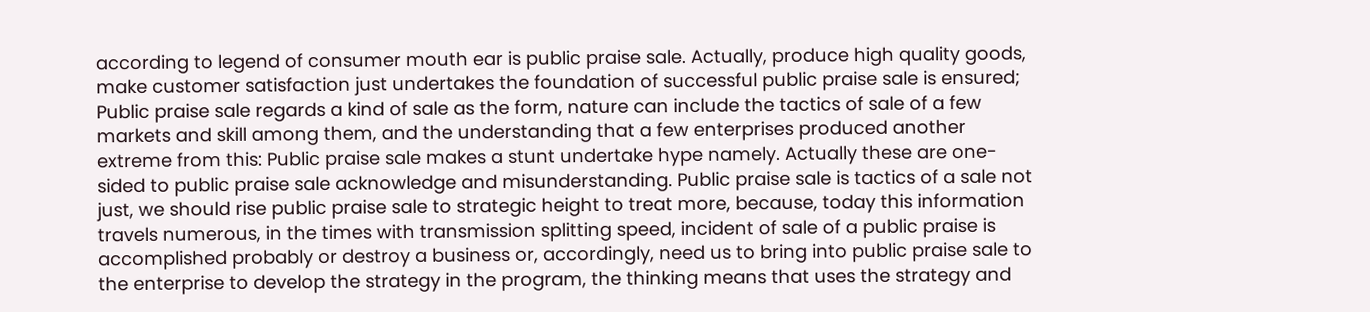according to legend of consumer mouth ear is public praise sale. Actually, produce high quality goods, make customer satisfaction just undertakes the foundation of successful public praise sale is ensured; Public praise sale regards a kind of sale as the form, nature can include the tactics of sale of a few markets and skill among them, and the understanding that a few enterprises produced another extreme from this: Public praise sale makes a stunt undertake hype namely. Actually these are one-sided to public praise sale acknowledge and misunderstanding. Public praise sale is tactics of a sale not just, we should rise public praise sale to strategic height to treat more, because, today this information travels numerous, in the times with transmission splitting speed, incident of sale of a public praise is accomplished probably or destroy a business or, accordingly, need us to bring into public praise sale to the enterprise to develop the strategy in the program, the thinking means that uses the strategy and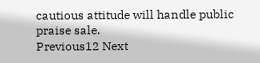cautious attitude will handle public praise sale.
Previous12 Next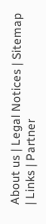About us | Legal Notices | Sitemap | Links | Partner